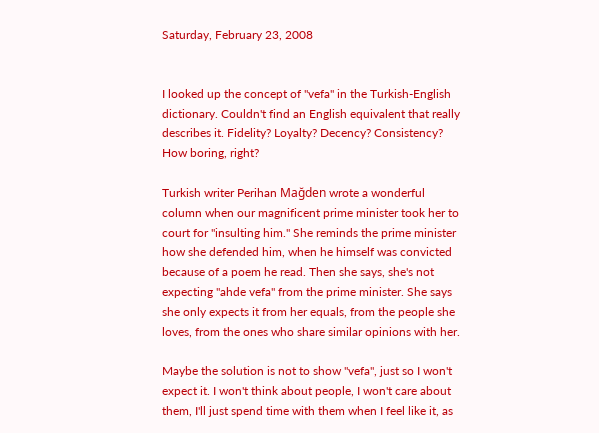Saturday, February 23, 2008


I looked up the concept of "vefa" in the Turkish-English dictionary. Couldn't find an English equivalent that really describes it. Fidelity? Loyalty? Decency? Consistency? How boring, right?

Turkish writer Perihan Mağden wrote a wonderful column when our magnificent prime minister took her to court for "insulting him." She reminds the prime minister how she defended him, when he himself was convicted because of a poem he read. Then she says, she's not expecting "ahde vefa" from the prime minister. She says she only expects it from her equals, from the people she loves, from the ones who share similar opinions with her.

Maybe the solution is not to show "vefa", just so I won't expect it. I won't think about people, I won't care about them, I'll just spend time with them when I feel like it, as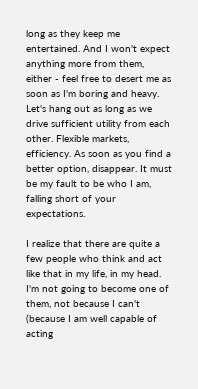long as they keep me entertained. And I won't expect anything more from them, either - feel free to desert me as soon as I'm boring and heavy. Let's hang out as long as we drive sufficient utility from each other. Flexible markets, efficiency. As soon as you find a better option, disappear. It must be my fault to be who I am, falling short of your expectations.

I realize that there are quite a few people who think and act like that in my life, in my head. I'm not going to become one of them, not because I can't (because I am well capable of acting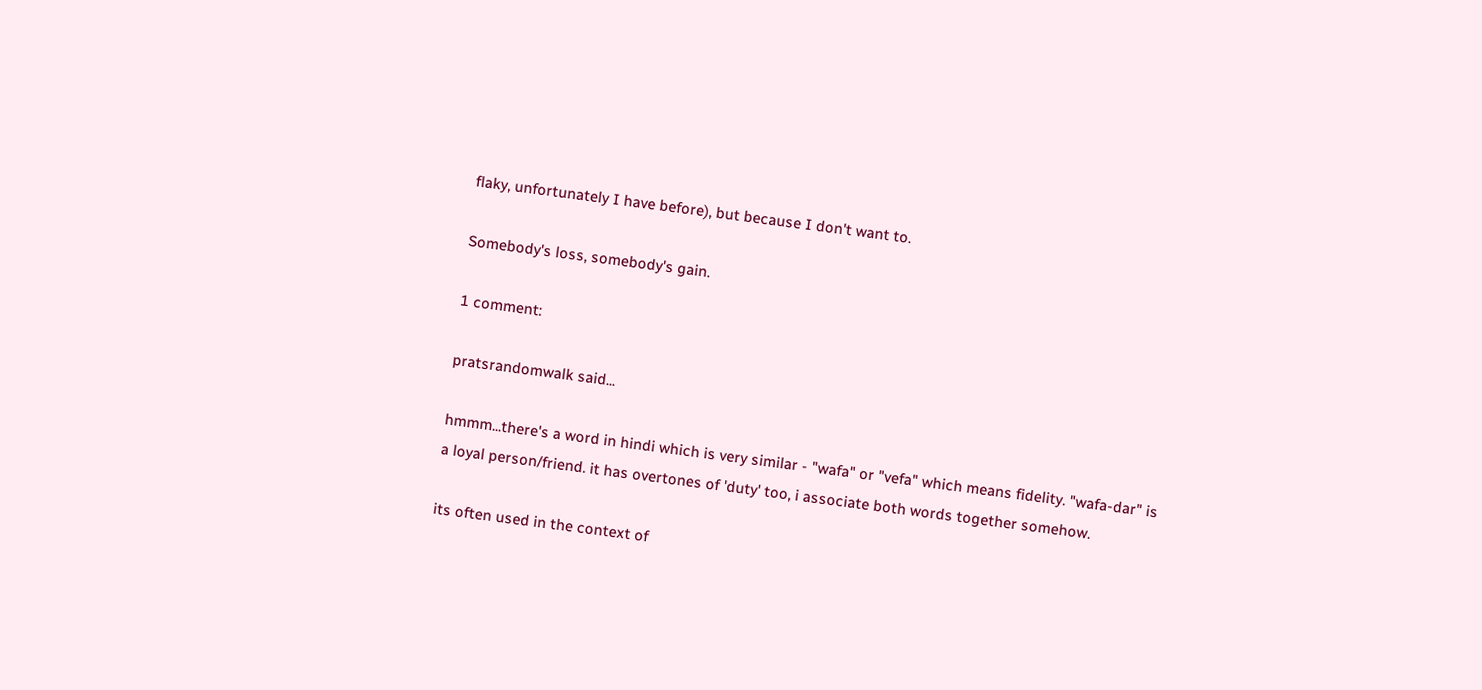flaky, unfortunately I have before), but because I don't want to.

Somebody's loss, somebody's gain.

1 comment:

pratsrandomwalk said...

hmmm...there's a word in hindi which is very similar - "wafa" or "vefa" which means fidelity. "wafa-dar" is a loyal person/friend. it has overtones of 'duty' too, i associate both words together somehow.

its often used in the context of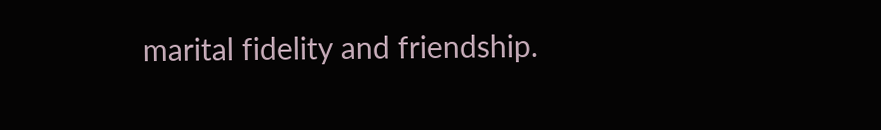marital fidelity and friendship.